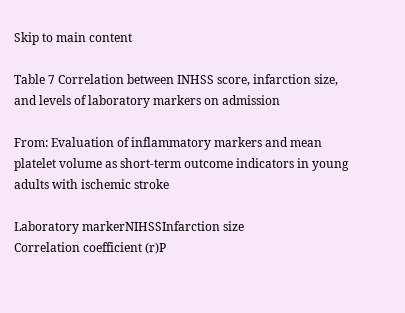Skip to main content

Table 7 Correlation between INHSS score, infarction size, and levels of laboratory markers on admission

From: Evaluation of inflammatory markers and mean platelet volume as short-term outcome indicators in young adults with ischemic stroke

Laboratory markerNIHSSInfarction size
Correlation coefficient (r)P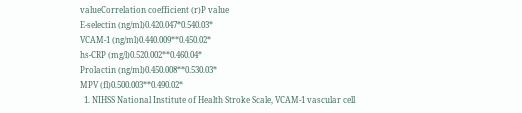valueCorrelation coefficient (r)P value
E-selectin (ng/ml)0.420.047*0.540.03*
VCAM-1 (ng/ml)0.440.009**0.450.02*
hs-CRP (mg/l)0.520.002**0.460.04*
Prolactin (ng/ml)0.450.008**0.530.03*
MPV (fl)0.500.003**0.490.02*
  1. NIHSS National Institute of Health Stroke Scale, VCAM-1 vascular cell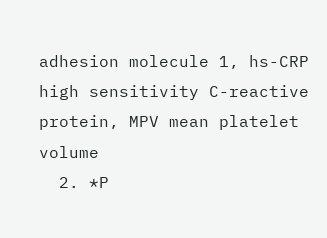adhesion molecule 1, hs-CRP high sensitivity C-reactive protein, MPV mean platelet volume
  2. *P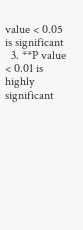value < 0.05 is significant
  3. **P value < 0.01 is highly significant